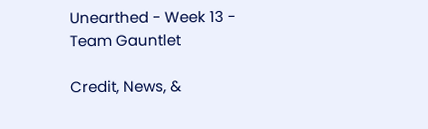Unearthed - Week 13 - Team Gauntlet

Credit, News, &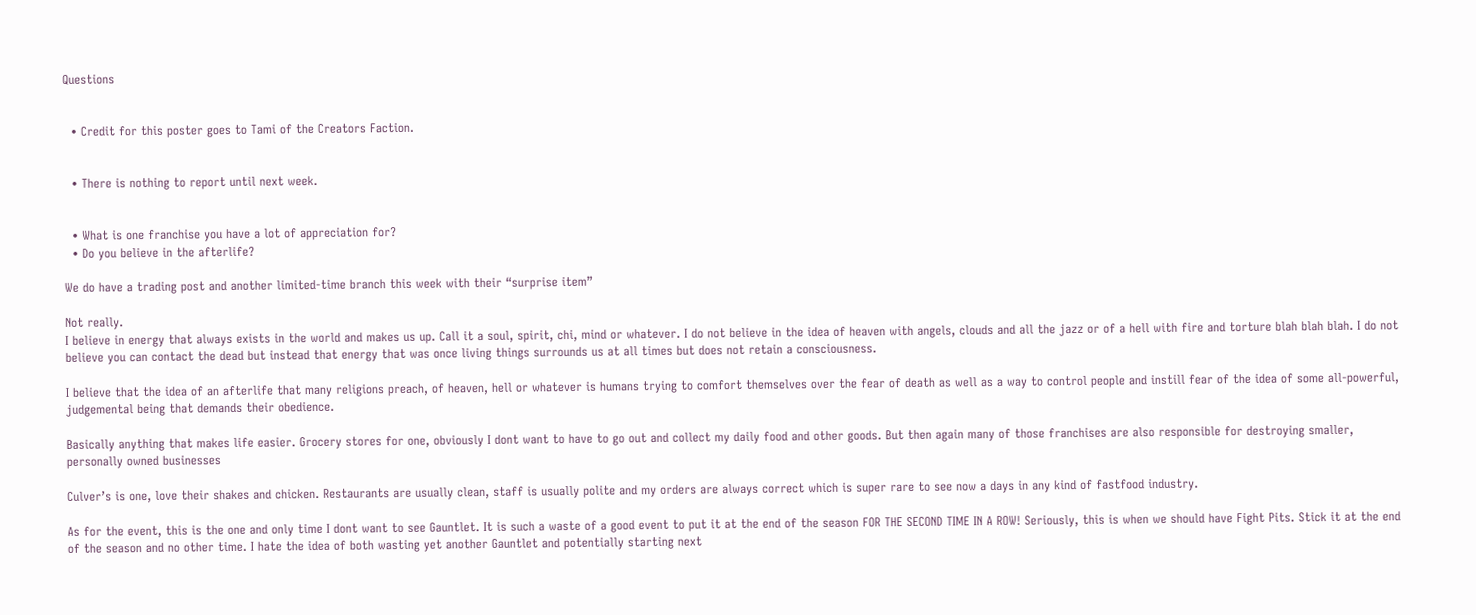Questions


  • Credit for this poster goes to Tami of the Creators Faction.


  • There is nothing to report until next week.


  • What is one franchise you have a lot of appreciation for?
  • Do you believe in the afterlife?

We do have a trading post and another limited-time branch this week with their “surprise item”

Not really.
I believe in energy that always exists in the world and makes us up. Call it a soul, spirit, chi, mind or whatever. I do not believe in the idea of heaven with angels, clouds and all the jazz or of a hell with fire and torture blah blah blah. I do not believe you can contact the dead but instead that energy that was once living things surrounds us at all times but does not retain a consciousness.

I believe that the idea of an afterlife that many religions preach, of heaven, hell or whatever is humans trying to comfort themselves over the fear of death as well as a way to control people and instill fear of the idea of some all-powerful, judgemental being that demands their obedience.

Basically anything that makes life easier. Grocery stores for one, obviously I dont want to have to go out and collect my daily food and other goods. But then again many of those franchises are also responsible for destroying smaller, personally owned businesses

Culver’s is one, love their shakes and chicken. Restaurants are usually clean, staff is usually polite and my orders are always correct which is super rare to see now a days in any kind of fastfood industry.

As for the event, this is the one and only time I dont want to see Gauntlet. It is such a waste of a good event to put it at the end of the season FOR THE SECOND TIME IN A ROW! Seriously, this is when we should have Fight Pits. Stick it at the end of the season and no other time. I hate the idea of both wasting yet another Gauntlet and potentially starting next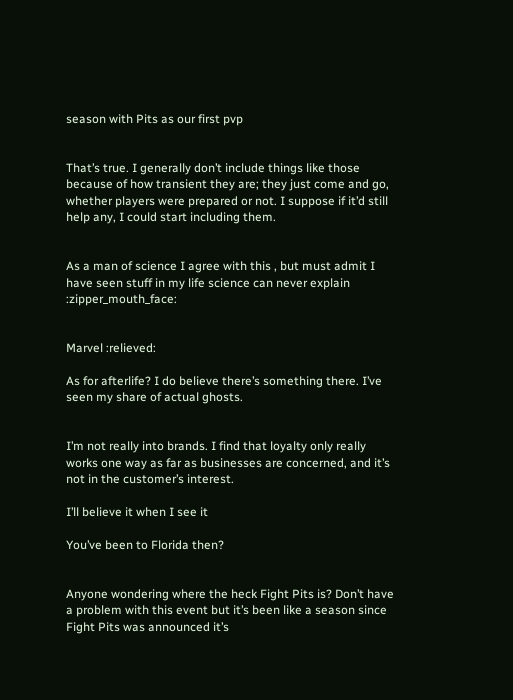season with Pits as our first pvp


That’s true. I generally don’t include things like those because of how transient they are; they just come and go, whether players were prepared or not. I suppose if it’d still help any, I could start including them.


As a man of science I agree with this , but must admit I have seen stuff in my life science can never explain :zipper_mouth_face:


Marvel :relieved:

As for afterlife? I do believe there’s something there. I’ve seen my share of actual ghosts.


I’m not really into brands. I find that loyalty only really works one way as far as businesses are concerned, and it’s not in the customer’s interest.

I’ll believe it when I see it

You’ve been to Florida then?


Anyone wondering where the heck Fight Pits is? Don’t have a problem with this event but it’s been like a season since Fight Pits was announced it’s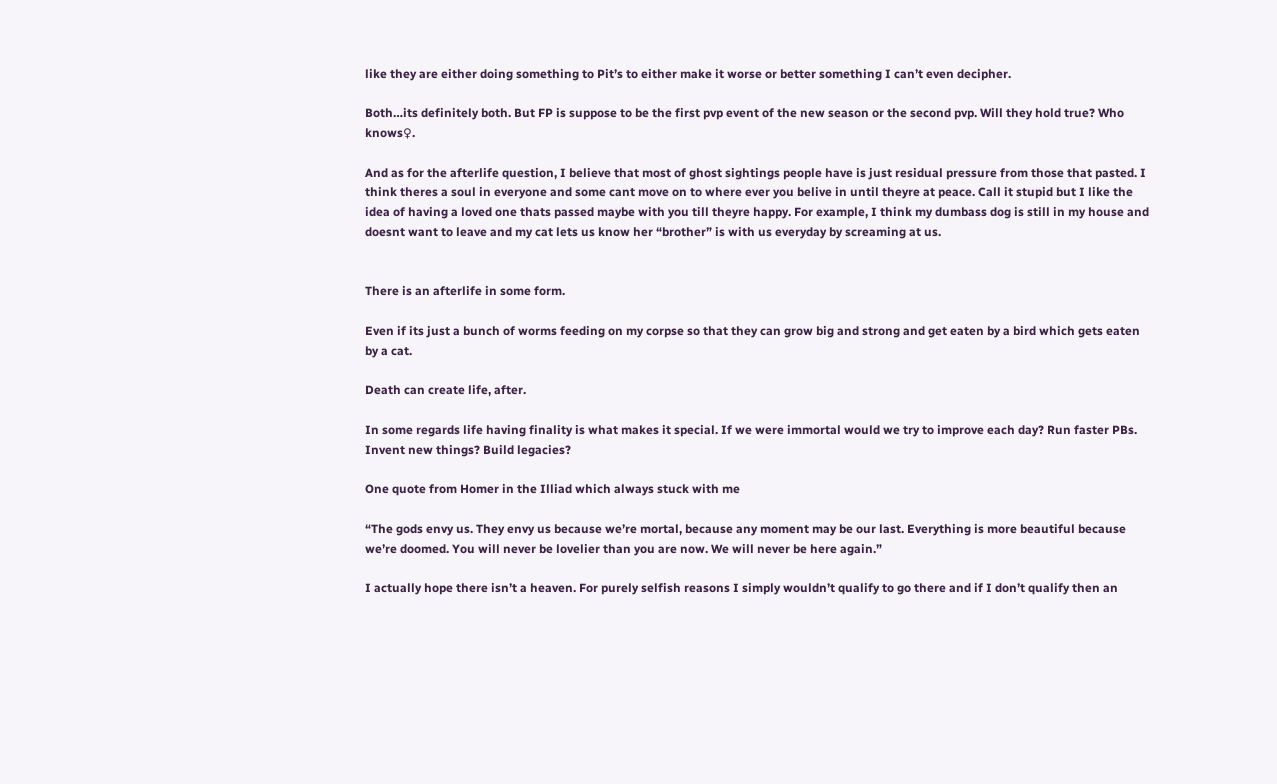like they are either doing something to Pit’s to either make it worse or better something I can’t even decipher.

Both…its definitely both. But FP is suppose to be the first pvp event of the new season or the second pvp. Will they hold true? Who knows♀.

And as for the afterlife question, I believe that most of ghost sightings people have is just residual pressure from those that pasted. I think theres a soul in everyone and some cant move on to where ever you belive in until theyre at peace. Call it stupid but I like the idea of having a loved one thats passed maybe with you till theyre happy. For example, I think my dumbass dog is still in my house and doesnt want to leave and my cat lets us know her “brother” is with us everyday by screaming at us.


There is an afterlife in some form.

Even if its just a bunch of worms feeding on my corpse so that they can grow big and strong and get eaten by a bird which gets eaten by a cat.

Death can create life, after.

In some regards life having finality is what makes it special. If we were immortal would we try to improve each day? Run faster PBs. Invent new things? Build legacies?

One quote from Homer in the Illiad which always stuck with me

“The gods envy us. They envy us because we’re mortal, because any moment may be our last. Everything is more beautiful because we’re doomed. You will never be lovelier than you are now. We will never be here again.”

I actually hope there isn’t a heaven. For purely selfish reasons I simply wouldn’t qualify to go there and if I don’t qualify then an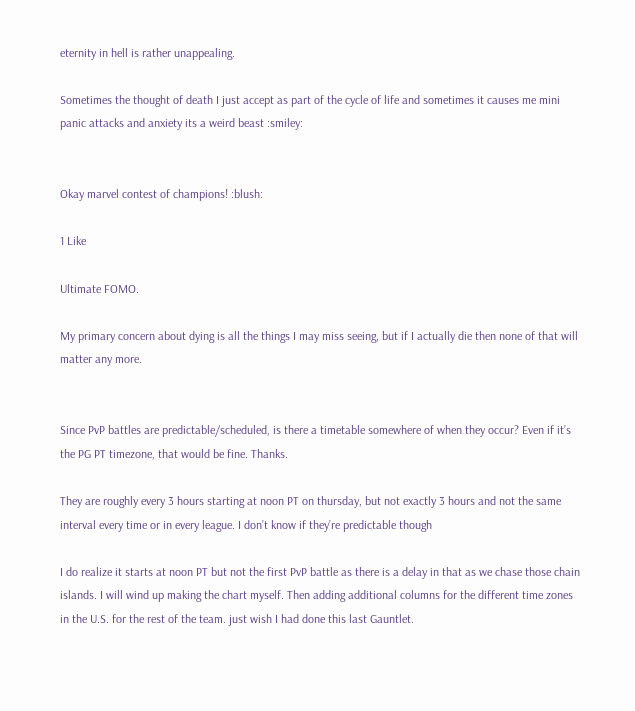eternity in hell is rather unappealing.

Sometimes the thought of death I just accept as part of the cycle of life and sometimes it causes me mini panic attacks and anxiety its a weird beast :smiley:


Okay marvel contest of champions! :blush:

1 Like

Ultimate FOMO.

My primary concern about dying is all the things I may miss seeing, but if I actually die then none of that will matter any more.


Since PvP battles are predictable/scheduled, is there a timetable somewhere of when they occur? Even if it’s the PG PT timezone, that would be fine. Thanks.

They are roughly every 3 hours starting at noon PT on thursday, but not exactly 3 hours and not the same interval every time or in every league. I don’t know if they’re predictable though

I do realize it starts at noon PT but not the first PvP battle as there is a delay in that as we chase those chain islands. I will wind up making the chart myself. Then adding additional columns for the different time zones in the U.S. for the rest of the team. just wish I had done this last Gauntlet.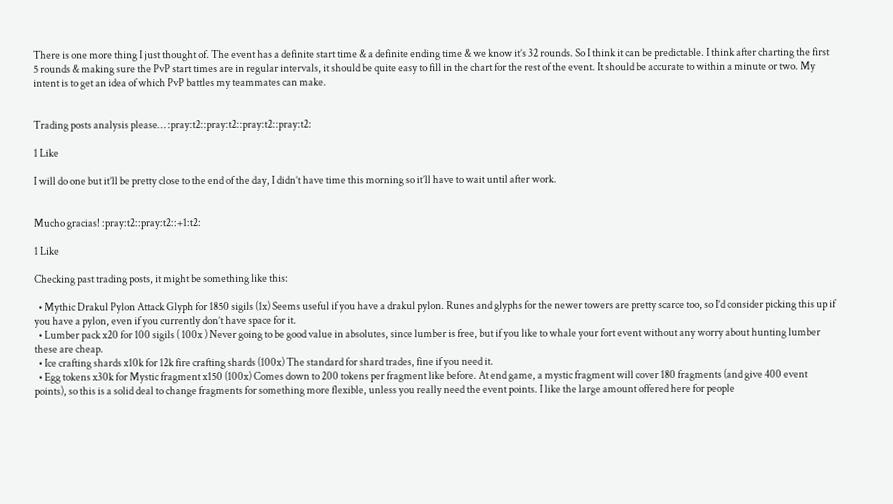There is one more thing I just thought of. The event has a definite start time & a definite ending time & we know it’s 32 rounds. So I think it can be predictable. I think after charting the first 5 rounds & making sure the PvP start times are in regular intervals, it should be quite easy to fill in the chart for the rest of the event. It should be accurate to within a minute or two. My intent is to get an idea of which PvP battles my teammates can make.


Trading posts analysis please… :pray:t2::pray:t2::pray:t2::pray:t2:

1 Like

I will do one but it’ll be pretty close to the end of the day, I didn’t have time this morning so it’ll have to wait until after work.


Mucho gracias! :pray:t2::pray:t2::+1:t2:

1 Like

Checking past trading posts, it might be something like this:

  • Mythic Drakul Pylon Attack Glyph for 1850 sigils (1x) Seems useful if you have a drakul pylon. Runes and glyphs for the newer towers are pretty scarce too, so I’d consider picking this up if you have a pylon, even if you currently don’t have space for it.
  • Lumber pack x20 for 100 sigils ( 100x ) Never going to be good value in absolutes, since lumber is free, but if you like to whale your fort event without any worry about hunting lumber these are cheap.
  • Ice crafting shards x10k for 12k fire crafting shards (100x) The standard for shard trades, fine if you need it.
  • Egg tokens x30k for Mystic fragment x150 (100x) Comes down to 200 tokens per fragment like before. At end game, a mystic fragment will cover 180 fragments (and give 400 event points), so this is a solid deal to change fragments for something more flexible, unless you really need the event points. I like the large amount offered here for people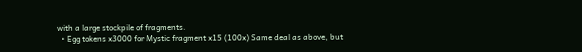with a large stockpile of fragments.
  • Egg tokens x3000 for Mystic fragment x15 (100x) Same deal as above, but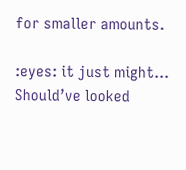for smaller amounts.

:eyes: it just might… Should’ve looked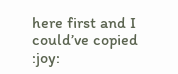here first and I could’ve copied :joy: